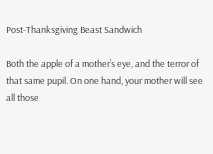Post-Thanksgiving Beast Sandwich

Both the apple of a mother’s eye, and the terror of that same pupil. On one hand, your mother will see all those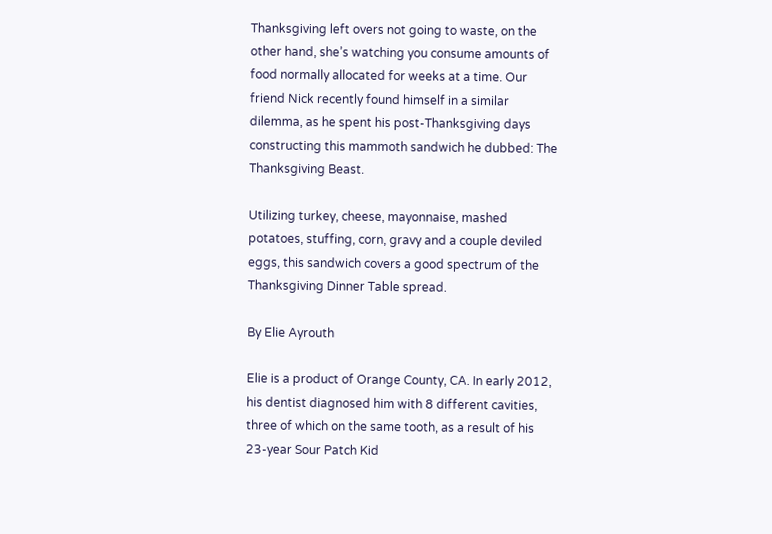Thanksgiving left overs not going to waste, on the other hand, she’s watching you consume amounts of food normally allocated for weeks at a time. Our friend Nick recently found himself in a similar dilemma, as he spent his post-Thanksgiving days constructing this mammoth sandwich he dubbed: The Thanksgiving Beast.

Utilizing turkey, cheese, mayonnaise, mashed potatoes, stuffing, corn, gravy and a couple deviled eggs, this sandwich covers a good spectrum of the Thanksgiving Dinner Table spread.

By Elie Ayrouth

Elie is a product of Orange County, CA. In early 2012, his dentist diagnosed him with 8 different cavities, three of which on the same tooth, as a result of his 23-year Sour Patch Kid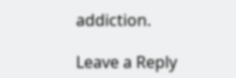addiction.

Leave a Reply